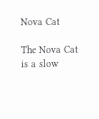Nova Cat

The Nova Cat is a slow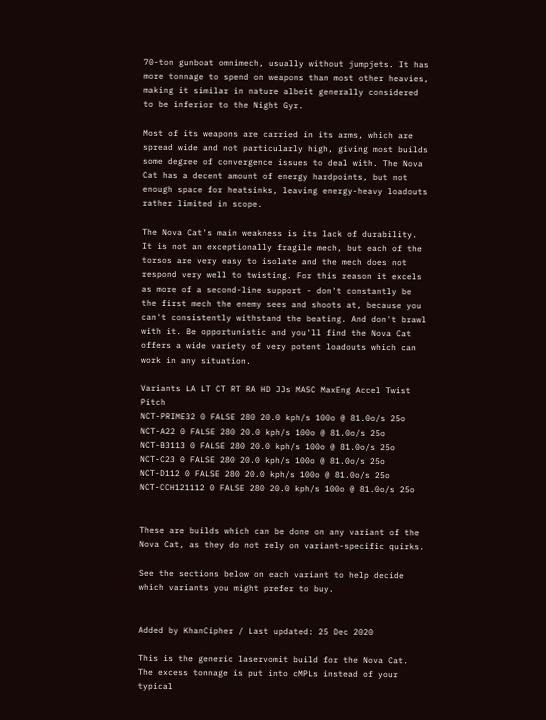70-ton gunboat omnimech, usually without jumpjets. It has more tonnage to spend on weapons than most other heavies, making it similar in nature albeit generally considered to be inferior to the Night Gyr.

Most of its weapons are carried in its arms, which are spread wide and not particularly high, giving most builds some degree of convergence issues to deal with. The Nova Cat has a decent amount of energy hardpoints, but not enough space for heatsinks, leaving energy-heavy loadouts rather limited in scope.

The Nova Cat's main weakness is its lack of durability. It is not an exceptionally fragile mech, but each of the torsos are very easy to isolate and the mech does not respond very well to twisting. For this reason it excels as more of a second-line support - don't constantly be the first mech the enemy sees and shoots at, because you can't consistently withstand the beating. And don't brawl with it. Be opportunistic and you'll find the Nova Cat offers a wide variety of very potent loadouts which can work in any situation.

Variants LA LT CT RT RA HD JJs MASC MaxEng Accel Twist Pitch
NCT-PRIME32 0 FALSE 280 20.0 kph/s 100o @ 81.0o/s 25o
NCT-A22 0 FALSE 280 20.0 kph/s 100o @ 81.0o/s 25o
NCT-B3113 0 FALSE 280 20.0 kph/s 100o @ 81.0o/s 25o
NCT-C23 0 FALSE 280 20.0 kph/s 100o @ 81.0o/s 25o
NCT-D112 0 FALSE 280 20.0 kph/s 100o @ 81.0o/s 25o
NCT-CCH121112 0 FALSE 280 20.0 kph/s 100o @ 81.0o/s 25o


These are builds which can be done on any variant of the Nova Cat, as they do not rely on variant-specific quirks.

See the sections below on each variant to help decide which variants you might prefer to buy.


Added by KhanCipher / Last updated: 25 Dec 2020

This is the generic laservomit build for the Nova Cat. The excess tonnage is put into cMPLs instead of your typical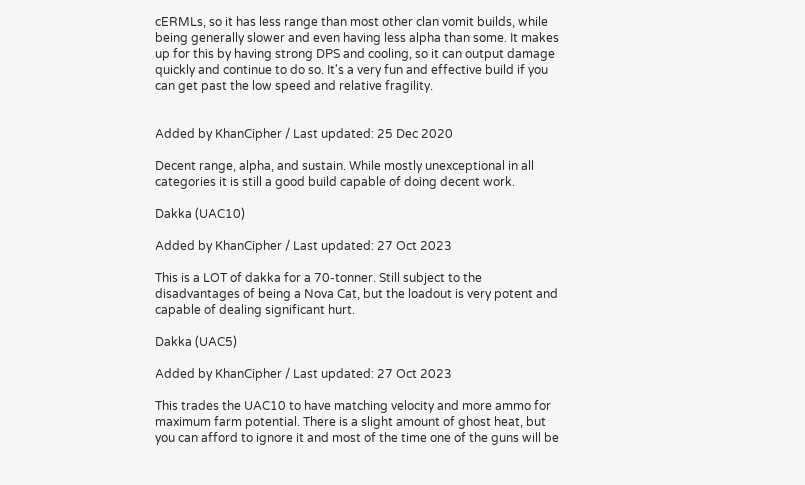cERMLs, so it has less range than most other clan vomit builds, while being generally slower and even having less alpha than some. It makes up for this by having strong DPS and cooling, so it can output damage quickly and continue to do so. It's a very fun and effective build if you can get past the low speed and relative fragility.


Added by KhanCipher / Last updated: 25 Dec 2020

Decent range, alpha, and sustain. While mostly unexceptional in all categories it is still a good build capable of doing decent work.

Dakka (UAC10)

Added by KhanCipher / Last updated: 27 Oct 2023

This is a LOT of dakka for a 70-tonner. Still subject to the disadvantages of being a Nova Cat, but the loadout is very potent and capable of dealing significant hurt.

Dakka (UAC5)

Added by KhanCipher / Last updated: 27 Oct 2023

This trades the UAC10 to have matching velocity and more ammo for maximum farm potential. There is a slight amount of ghost heat, but you can afford to ignore it and most of the time one of the guns will be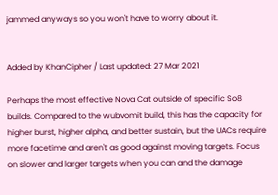jammed anyways so you won't have to worry about it.


Added by KhanCipher / Last updated: 27 Mar 2021

Perhaps the most effective Nova Cat outside of specific So8 builds. Compared to the wubvomit build, this has the capacity for higher burst, higher alpha, and better sustain, but the UACs require more facetime and aren't as good against moving targets. Focus on slower and larger targets when you can and the damage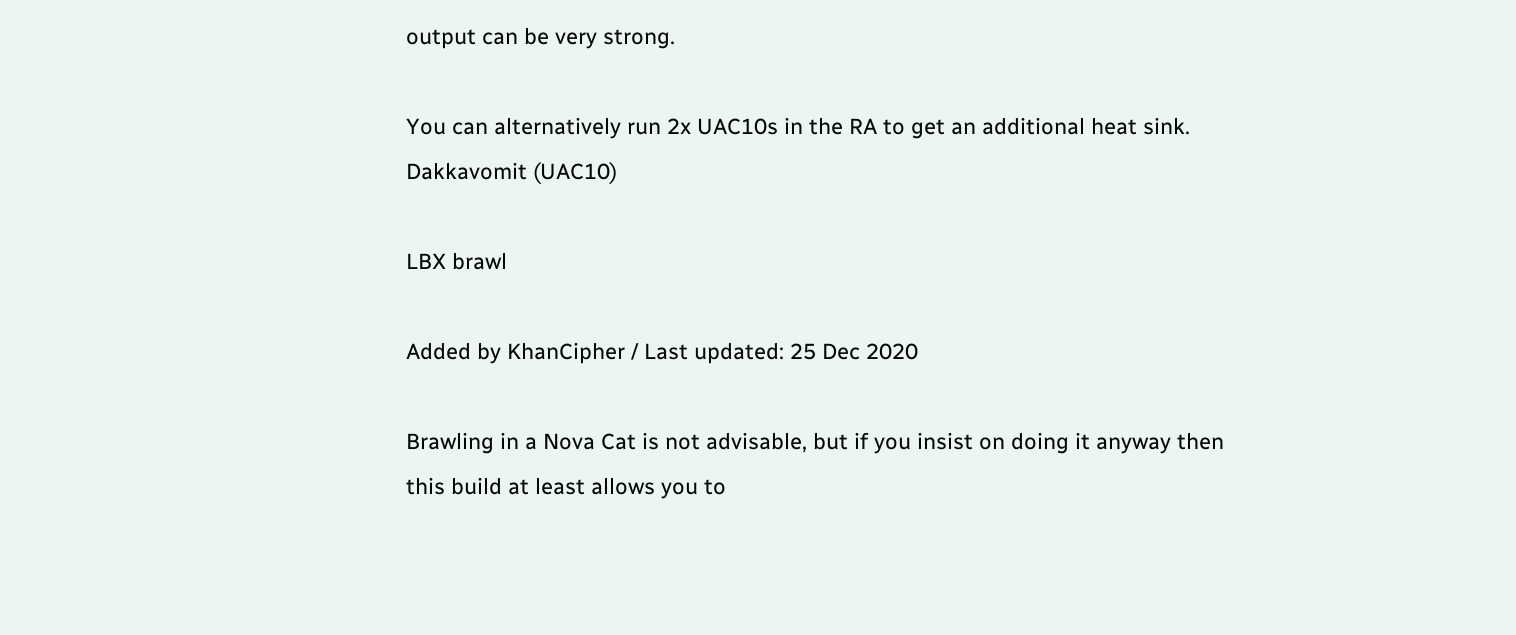output can be very strong.

You can alternatively run 2x UAC10s in the RA to get an additional heat sink. Dakkavomit (UAC10)

LBX brawl

Added by KhanCipher / Last updated: 25 Dec 2020

Brawling in a Nova Cat is not advisable, but if you insist on doing it anyway then this build at least allows you to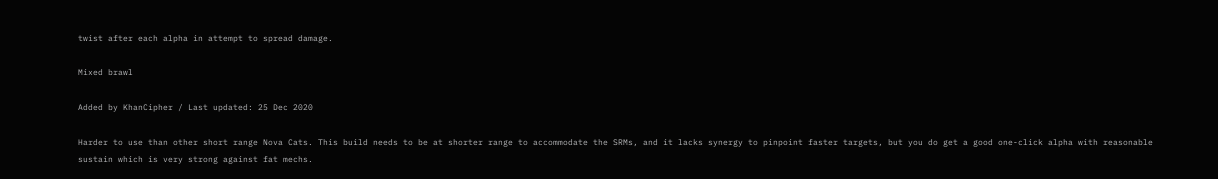twist after each alpha in attempt to spread damage.

Mixed brawl

Added by KhanCipher / Last updated: 25 Dec 2020

Harder to use than other short range Nova Cats. This build needs to be at shorter range to accommodate the SRMs, and it lacks synergy to pinpoint faster targets, but you do get a good one-click alpha with reasonable sustain which is very strong against fat mechs.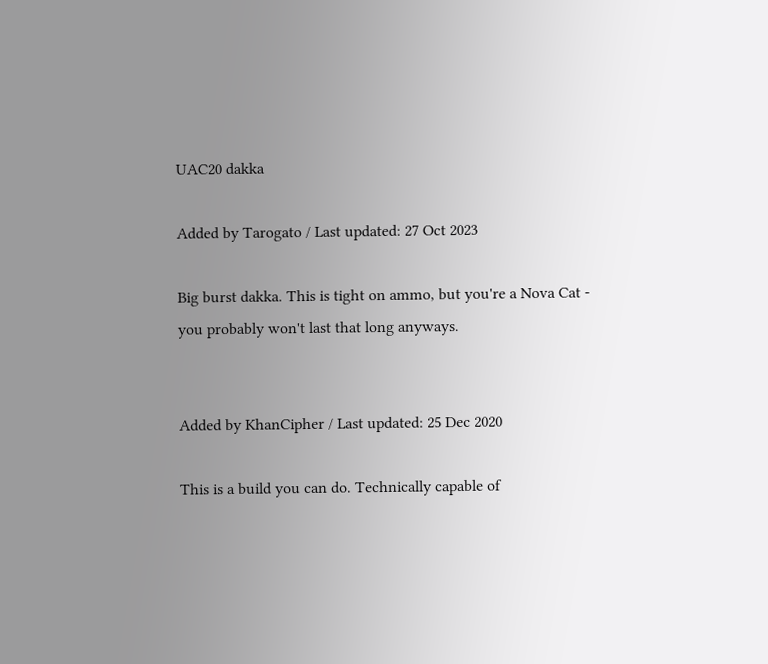UAC20 dakka

Added by Tarogato / Last updated: 27 Oct 2023

Big burst dakka. This is tight on ammo, but you're a Nova Cat - you probably won't last that long anyways.


Added by KhanCipher / Last updated: 25 Dec 2020

This is a build you can do. Technically capable of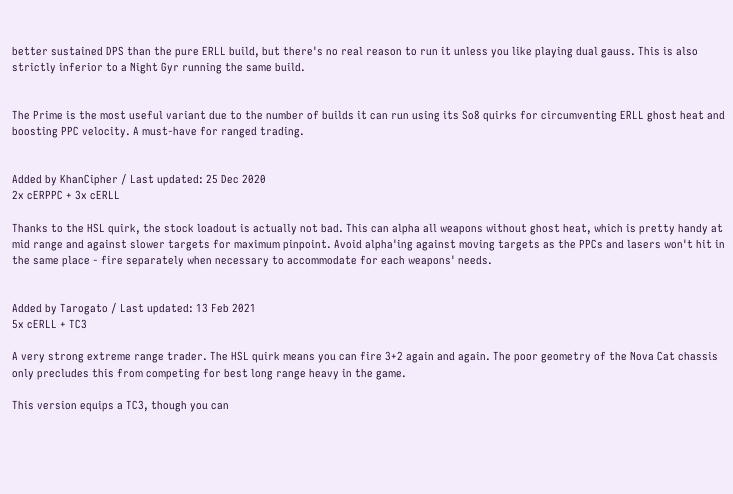better sustained DPS than the pure ERLL build, but there's no real reason to run it unless you like playing dual gauss. This is also strictly inferior to a Night Gyr running the same build.


The Prime is the most useful variant due to the number of builds it can run using its So8 quirks for circumventing ERLL ghost heat and boosting PPC velocity. A must-have for ranged trading.


Added by KhanCipher / Last updated: 25 Dec 2020
2x cERPPC + 3x cERLL

Thanks to the HSL quirk, the stock loadout is actually not bad. This can alpha all weapons without ghost heat, which is pretty handy at mid range and against slower targets for maximum pinpoint. Avoid alpha'ing against moving targets as the PPCs and lasers won't hit in the same place - fire separately when necessary to accommodate for each weapons' needs.


Added by Tarogato / Last updated: 13 Feb 2021
5x cERLL + TC3

A very strong extreme range trader. The HSL quirk means you can fire 3+2 again and again. The poor geometry of the Nova Cat chassis only precludes this from competing for best long range heavy in the game.

This version equips a TC3, though you can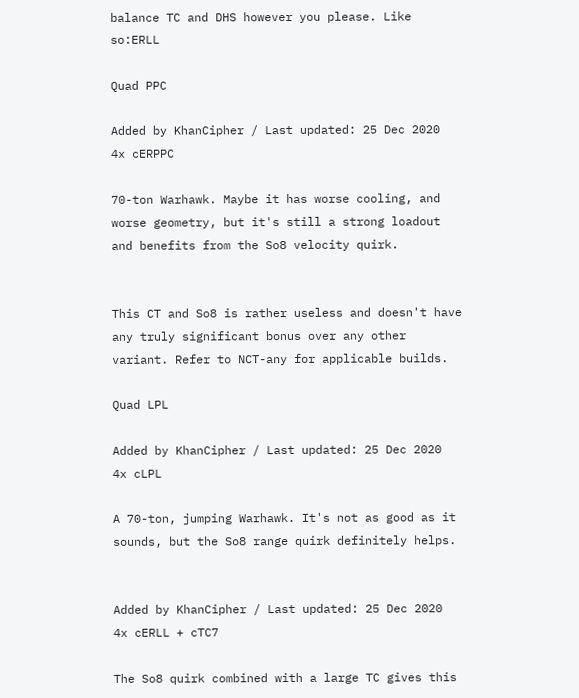balance TC and DHS however you please. Like so:ERLL

Quad PPC

Added by KhanCipher / Last updated: 25 Dec 2020
4x cERPPC

70-ton Warhawk. Maybe it has worse cooling, and worse geometry, but it's still a strong loadout and benefits from the So8 velocity quirk.


This CT and So8 is rather useless and doesn't have any truly significant bonus over any other variant. Refer to NCT-any for applicable builds.

Quad LPL

Added by KhanCipher / Last updated: 25 Dec 2020
4x cLPL

A 70-ton, jumping Warhawk. It's not as good as it sounds, but the So8 range quirk definitely helps.


Added by KhanCipher / Last updated: 25 Dec 2020
4x cERLL + cTC7

The So8 quirk combined with a large TC gives this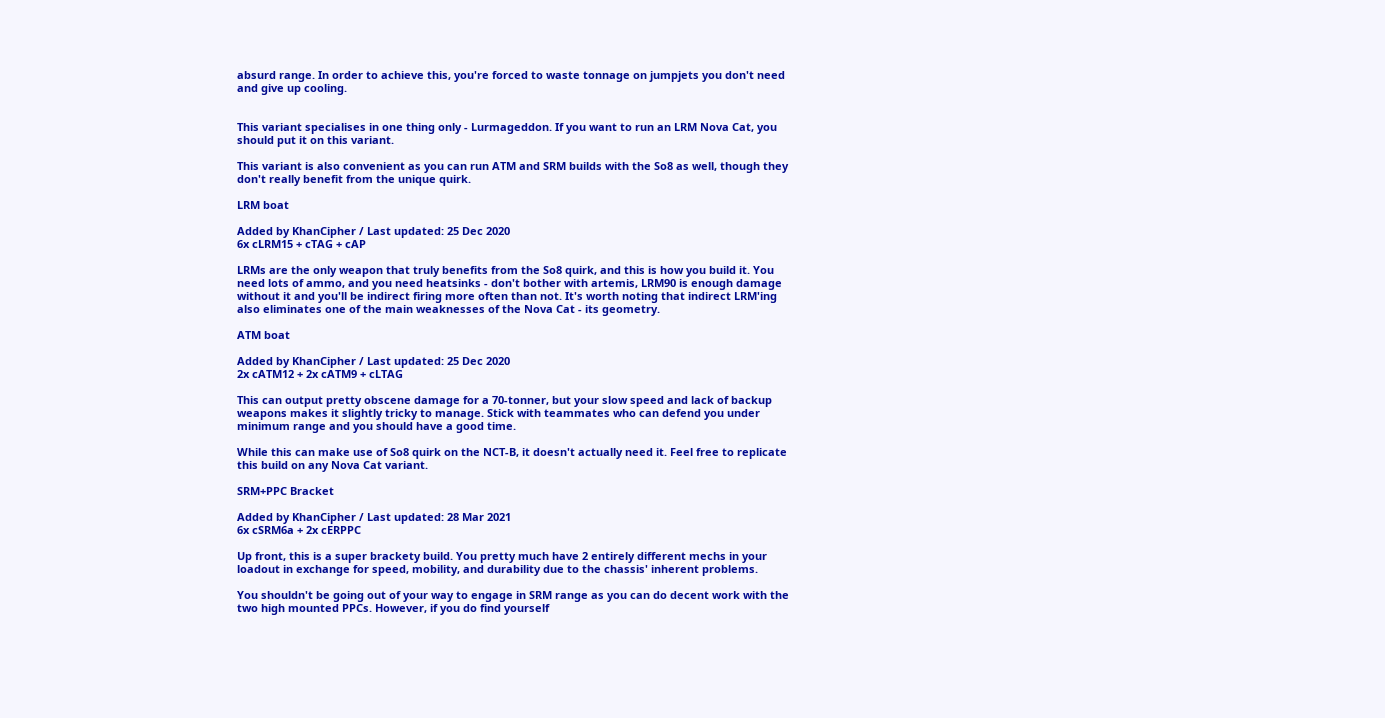absurd range. In order to achieve this, you're forced to waste tonnage on jumpjets you don't need and give up cooling.


This variant specialises in one thing only - Lurmageddon. If you want to run an LRM Nova Cat, you should put it on this variant.

This variant is also convenient as you can run ATM and SRM builds with the So8 as well, though they don't really benefit from the unique quirk.

LRM boat

Added by KhanCipher / Last updated: 25 Dec 2020
6x cLRM15 + cTAG + cAP

LRMs are the only weapon that truly benefits from the So8 quirk, and this is how you build it. You need lots of ammo, and you need heatsinks - don't bother with artemis, LRM90 is enough damage without it and you'll be indirect firing more often than not. It's worth noting that indirect LRM'ing also eliminates one of the main weaknesses of the Nova Cat - its geometry.

ATM boat

Added by KhanCipher / Last updated: 25 Dec 2020
2x cATM12 + 2x cATM9 + cLTAG

This can output pretty obscene damage for a 70-tonner, but your slow speed and lack of backup weapons makes it slightly tricky to manage. Stick with teammates who can defend you under minimum range and you should have a good time.

While this can make use of So8 quirk on the NCT-B, it doesn't actually need it. Feel free to replicate this build on any Nova Cat variant.

SRM+PPC Bracket

Added by KhanCipher / Last updated: 28 Mar 2021
6x cSRM6a + 2x cERPPC

Up front, this is a super brackety build. You pretty much have 2 entirely different mechs in your loadout in exchange for speed, mobility, and durability due to the chassis' inherent problems.

You shouldn't be going out of your way to engage in SRM range as you can do decent work with the two high mounted PPCs. However, if you do find yourself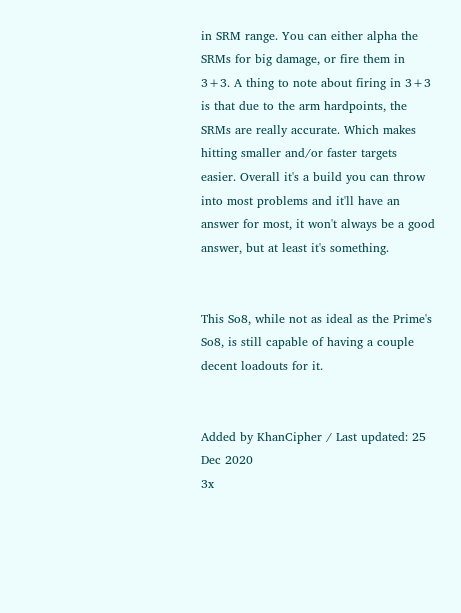in SRM range. You can either alpha the SRMs for big damage, or fire them in 3+3. A thing to note about firing in 3+3 is that due to the arm hardpoints, the SRMs are really accurate. Which makes hitting smaller and/or faster targets easier. Overall it's a build you can throw into most problems and it'll have an answer for most, it won't always be a good answer, but at least it's something.


This So8, while not as ideal as the Prime's So8, is still capable of having a couple decent loadouts for it.


Added by KhanCipher / Last updated: 25 Dec 2020
3x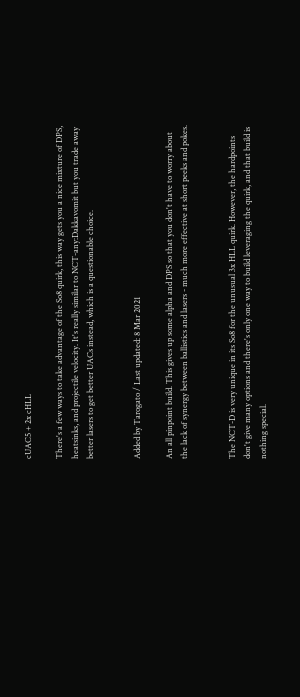cUAC5 + 2x cHLL

There's a few ways to take advantage of the So8 quirk, this way gets you a nice mixture of DPS, heatsinks, and projectile velocity. It's really similar to NCT-any:Dakkavomit but you trade away better lasers to get better UACs instead, which is a questionable choice.


Added by Tarogato / Last updated: 8 Mar 2021

An all pinpoint build. This gives up some alpha and DPS so that you don't have to worry about the lack of synergy between ballistics and lasers - much more effective at short peeks and pokes.


The NCT-D is very unique in its So8 for the unusual 3x HLL quirk. However, the hardpoints don't give many options and there's only one way to build leveraging the quirk, and that build is nothing special.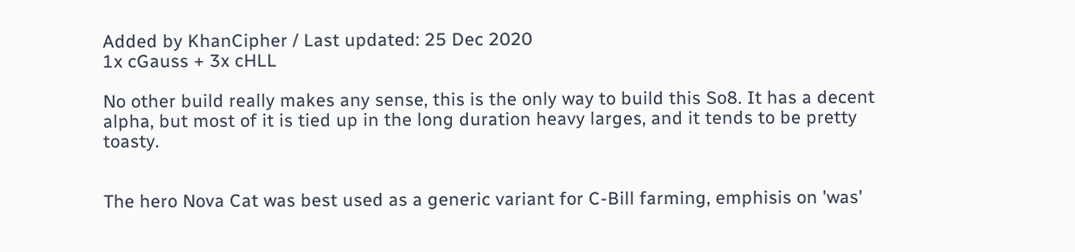Added by KhanCipher / Last updated: 25 Dec 2020
1x cGauss + 3x cHLL

No other build really makes any sense, this is the only way to build this So8. It has a decent alpha, but most of it is tied up in the long duration heavy larges, and it tends to be pretty toasty.


The hero Nova Cat was best used as a generic variant for C-Bill farming, emphisis on 'was'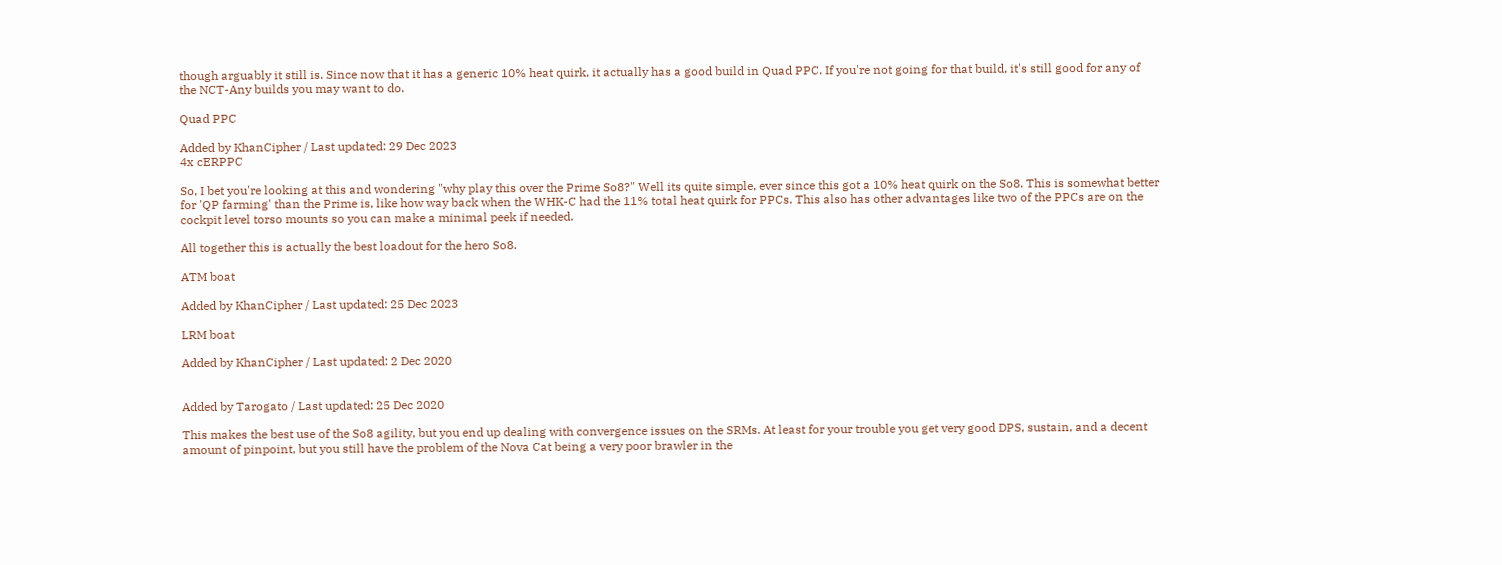though arguably it still is. Since now that it has a generic 10% heat quirk, it actually has a good build in Quad PPC. If you're not going for that build, it's still good for any of the NCT-Any builds you may want to do.

Quad PPC

Added by KhanCipher / Last updated: 29 Dec 2023
4x cERPPC

So, I bet you're looking at this and wondering "why play this over the Prime So8?" Well its quite simple, ever since this got a 10% heat quirk on the So8. This is somewhat better for 'QP farming' than the Prime is, like how way back when the WHK-C had the 11% total heat quirk for PPCs. This also has other advantages like two of the PPCs are on the cockpit level torso mounts so you can make a minimal peek if needed.

All together this is actually the best loadout for the hero So8.

ATM boat

Added by KhanCipher / Last updated: 25 Dec 2023

LRM boat

Added by KhanCipher / Last updated: 2 Dec 2020


Added by Tarogato / Last updated: 25 Dec 2020

This makes the best use of the So8 agility, but you end up dealing with convergence issues on the SRMs. At least for your trouble you get very good DPS, sustain, and a decent amount of pinpoint, but you still have the problem of the Nova Cat being a very poor brawler in the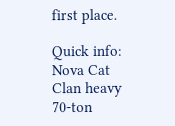first place.

Quick info:
Nova Cat
Clan heavy
70-ton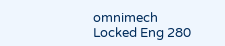omnimech
Locked Eng 280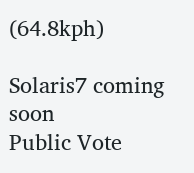(64.8kph)

Solaris7 coming soon
Public Vote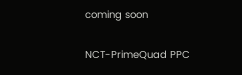coming soon

NCT-PrimeQuad PPC